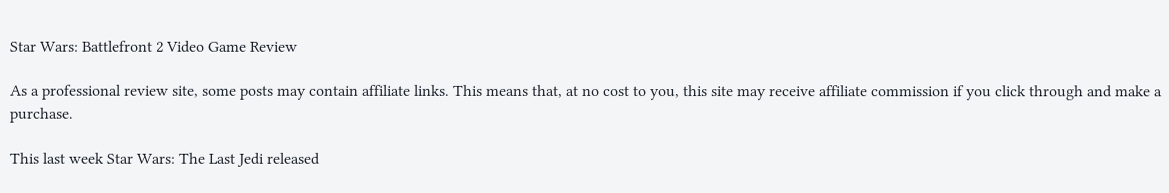Star Wars: Battlefront 2 Video Game Review

As a professional review site, some posts may contain affiliate links. This means that, at no cost to you, this site may receive affiliate commission if you click through and make a purchase.

This last week Star Wars: The Last Jedi released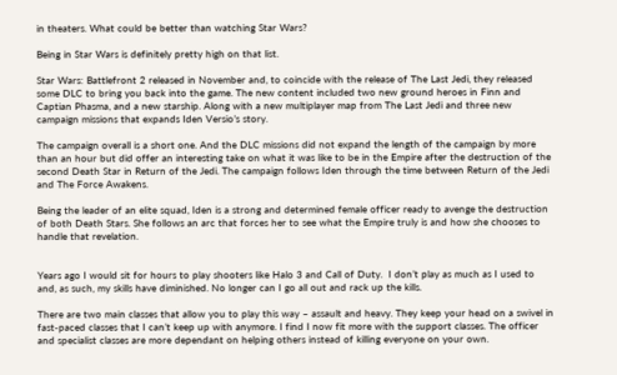in theaters. What could be better than watching Star Wars?

Being in Star Wars is definitely pretty high on that list.

Star Wars: Battlefront 2 released in November and, to coincide with the release of The Last Jedi, they released some DLC to bring you back into the game. The new content included two new ground heroes in Finn and Captian Phasma, and a new starship. Along with a new multiplayer map from The Last Jedi and three new campaign missions that expands Iden Versio’s story.

The campaign overall is a short one. And the DLC missions did not expand the length of the campaign by more than an hour but did offer an interesting take on what it was like to be in the Empire after the destruction of the second Death Star in Return of the Jedi. The campaign follows Iden through the time between Return of the Jedi and The Force Awakens.

Being the leader of an elite squad, Iden is a strong and determined female officer ready to avenge the destruction of both Death Stars. She follows an arc that forces her to see what the Empire truly is and how she chooses to handle that revelation.


Years ago I would sit for hours to play shooters like Halo 3 and Call of Duty.  I don’t play as much as I used to and, as such, my skills have diminished. No longer can I go all out and rack up the kills.

There are two main classes that allow you to play this way – assault and heavy. They keep your head on a swivel in fast-paced classes that I can’t keep up with anymore. I find I now fit more with the support classes. The officer and specialist classes are more dependant on helping others instead of killing everyone on your own.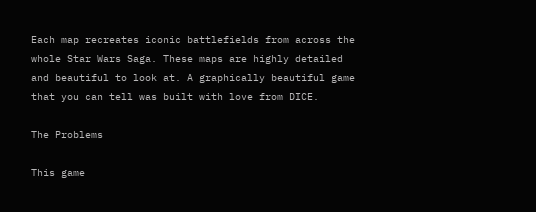Each map recreates iconic battlefields from across the whole Star Wars Saga. These maps are highly detailed and beautiful to look at. A graphically beautiful game that you can tell was built with love from DICE.

The Problems

This game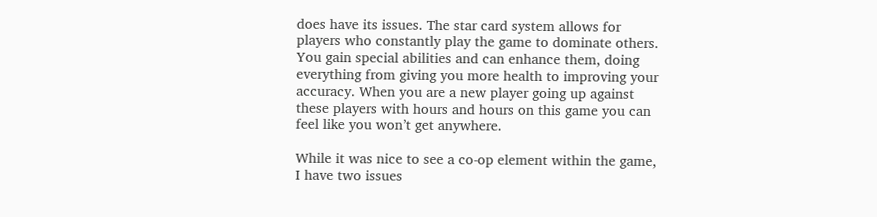does have its issues. The star card system allows for players who constantly play the game to dominate others. You gain special abilities and can enhance them, doing everything from giving you more health to improving your accuracy. When you are a new player going up against these players with hours and hours on this game you can feel like you won’t get anywhere.

While it was nice to see a co-op element within the game, I have two issues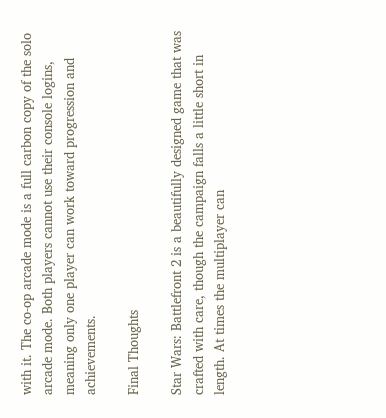with it. The co-op arcade mode is a full carbon copy of the solo arcade mode. Both players cannot use their console logins, meaning only one player can work toward progression and achievements.

Final Thoughts

Star Wars: Battlefront 2 is a beautifully designed game that was crafted with care, though the campaign falls a little short in length. At times the multiplayer can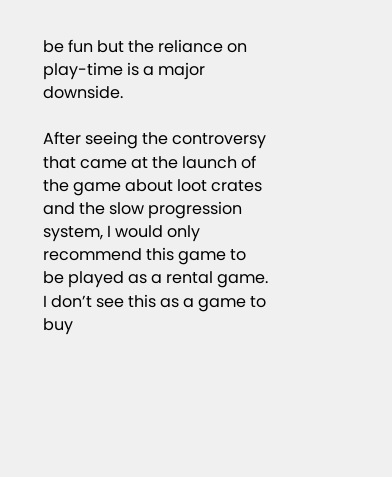be fun but the reliance on play-time is a major downside.

After seeing the controversy that came at the launch of the game about loot crates and the slow progression system, I would only recommend this game to be played as a rental game. I don’t see this as a game to buy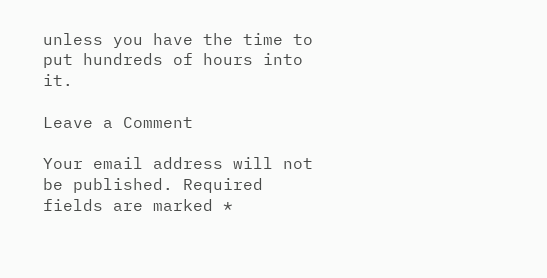unless you have the time to put hundreds of hours into it.

Leave a Comment

Your email address will not be published. Required fields are marked *